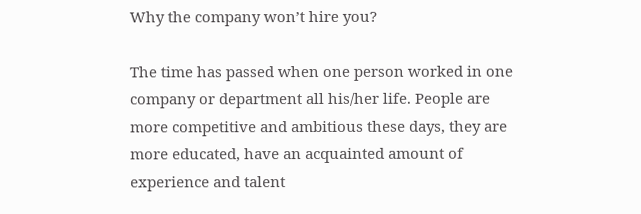Why the company won’t hire you?

The time has passed when one person worked in one company or department all his/her life. People are more competitive and ambitious these days, they are more educated, have an acquainted amount of experience and talent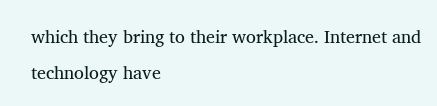which they bring to their workplace. Internet and technology have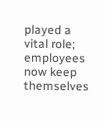played a vital role; employees now keep themselves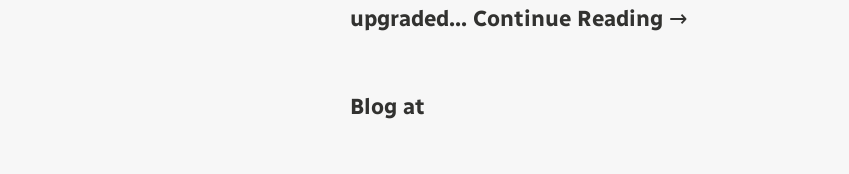upgraded... Continue Reading →

Blog at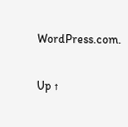WordPress.com.

Up ↑